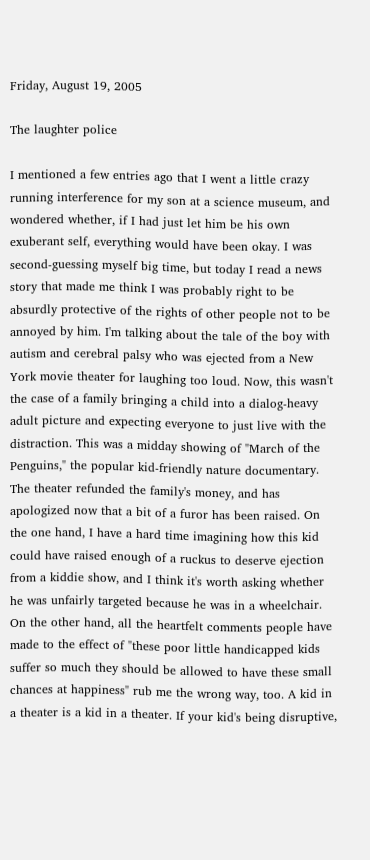Friday, August 19, 2005

The laughter police

I mentioned a few entries ago that I went a little crazy running interference for my son at a science museum, and wondered whether, if I had just let him be his own exuberant self, everything would have been okay. I was second-guessing myself big time, but today I read a news story that made me think I was probably right to be absurdly protective of the rights of other people not to be annoyed by him. I'm talking about the tale of the boy with autism and cerebral palsy who was ejected from a New York movie theater for laughing too loud. Now, this wasn't the case of a family bringing a child into a dialog-heavy adult picture and expecting everyone to just live with the distraction. This was a midday showing of "March of the Penguins," the popular kid-friendly nature documentary. The theater refunded the family's money, and has apologized now that a bit of a furor has been raised. On the one hand, I have a hard time imagining how this kid could have raised enough of a ruckus to deserve ejection from a kiddie show, and I think it's worth asking whether he was unfairly targeted because he was in a wheelchair. On the other hand, all the heartfelt comments people have made to the effect of "these poor little handicapped kids suffer so much they should be allowed to have these small chances at happiness" rub me the wrong way, too. A kid in a theater is a kid in a theater. If your kid's being disruptive,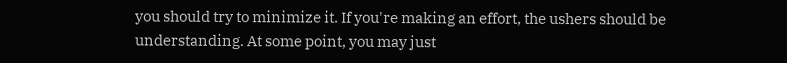you should try to minimize it. If you're making an effort, the ushers should be understanding. At some point, you may just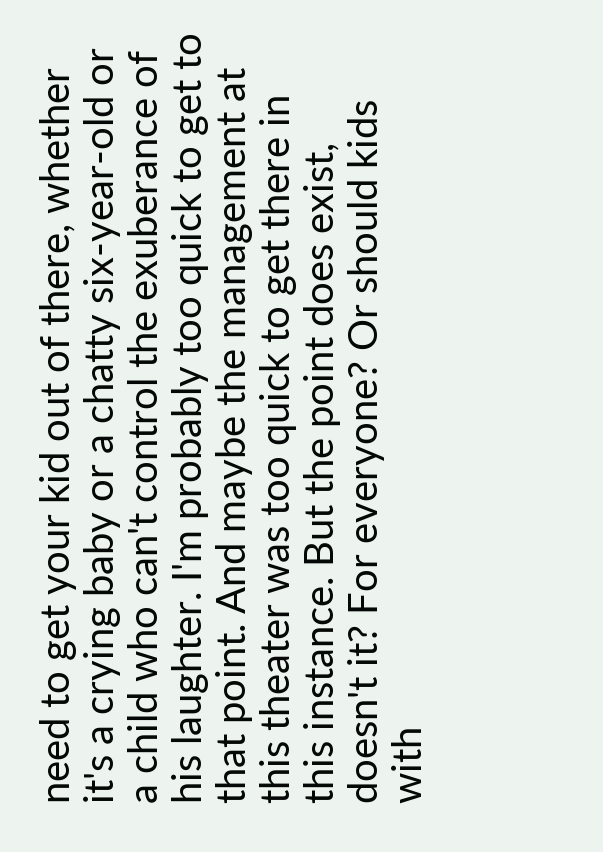need to get your kid out of there, whether it's a crying baby or a chatty six-year-old or a child who can't control the exuberance of his laughter. I'm probably too quick to get to that point. And maybe the management at this theater was too quick to get there in this instance. But the point does exist, doesn't it? For everyone? Or should kids with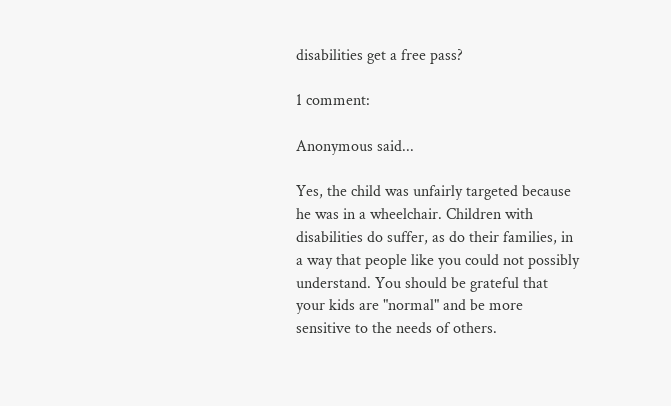disabilities get a free pass?

1 comment:

Anonymous said...

Yes, the child was unfairly targeted because he was in a wheelchair. Children with disabilities do suffer, as do their families, in a way that people like you could not possibly understand. You should be grateful that your kids are "normal" and be more sensitive to the needs of others.